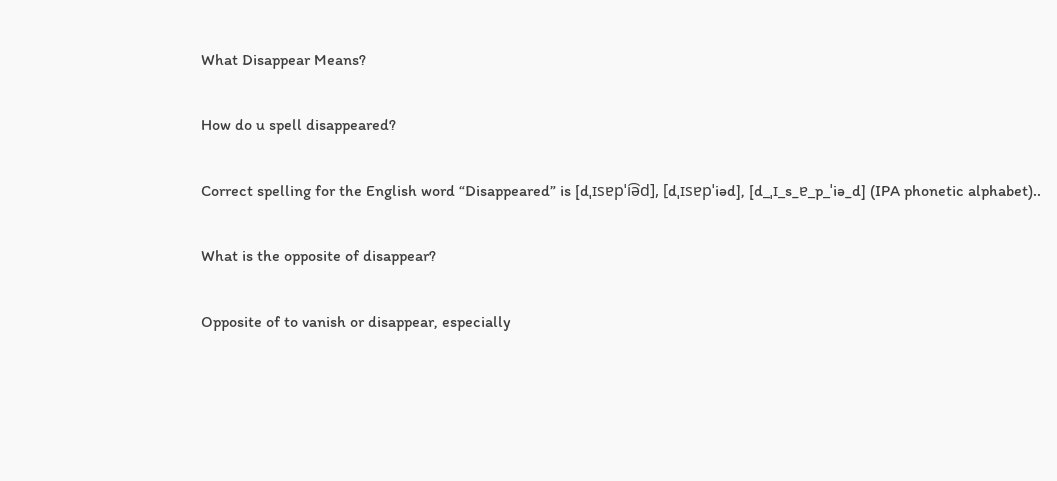What Disappear Means?

How do u spell disappeared?

Correct spelling for the English word “Disappeared” is [dˌɪsɐpˈi͡əd], [dˌɪsɐpˈiəd], [d_ˌɪ_s_ɐ_p_ˈiə_d] (IPA phonetic alphabet)..

What is the opposite of disappear?

Opposite of to vanish or disappear, especially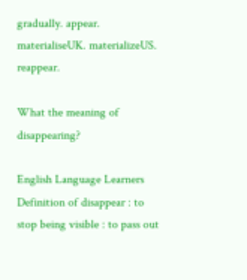gradually. appear. materialiseUK. materializeUS. reappear.

What the meaning of disappearing?

English Language Learners Definition of disappear : to stop being visible : to pass out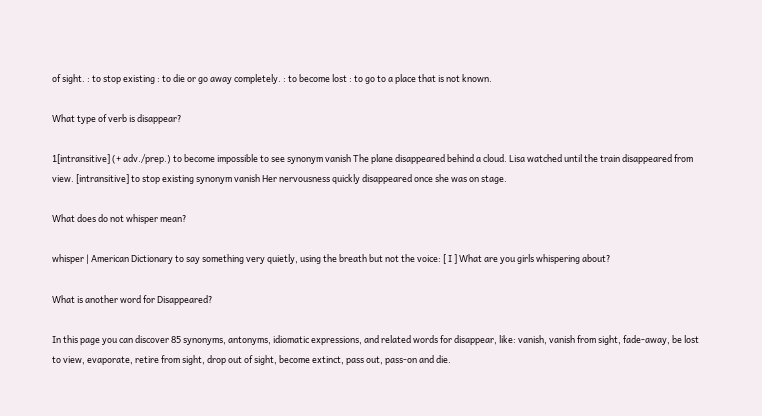of sight. : to stop existing : to die or go away completely. : to become lost : to go to a place that is not known.

What type of verb is disappear?

1[intransitive] (+ adv./prep.) to become impossible to see synonym vanish The plane disappeared behind a cloud. Lisa watched until the train disappeared from view. [intransitive] to stop existing synonym vanish Her nervousness quickly disappeared once she was on stage.

What does do not whisper mean?

whisper | American Dictionary to say something very quietly, using the breath but not the voice: [ I ] What are you girls whispering about?

What is another word for Disappeared?

In this page you can discover 85 synonyms, antonyms, idiomatic expressions, and related words for disappear, like: vanish, vanish from sight, fade-away, be lost to view, evaporate, retire from sight, drop out of sight, become extinct, pass out, pass-on and die.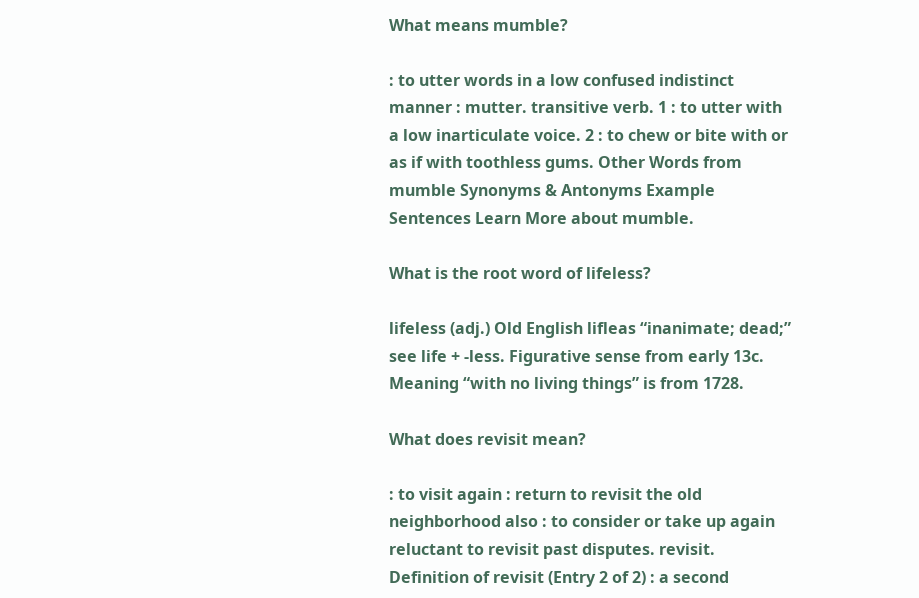What means mumble?

: to utter words in a low confused indistinct manner : mutter. transitive verb. 1 : to utter with a low inarticulate voice. 2 : to chew or bite with or as if with toothless gums. Other Words from mumble Synonyms & Antonyms Example Sentences Learn More about mumble.

What is the root word of lifeless?

lifeless (adj.) Old English lifleas “inanimate; dead;” see life + -less. Figurative sense from early 13c. Meaning “with no living things” is from 1728.

What does revisit mean?

: to visit again : return to revisit the old neighborhood also : to consider or take up again reluctant to revisit past disputes. revisit. Definition of revisit (Entry 2 of 2) : a second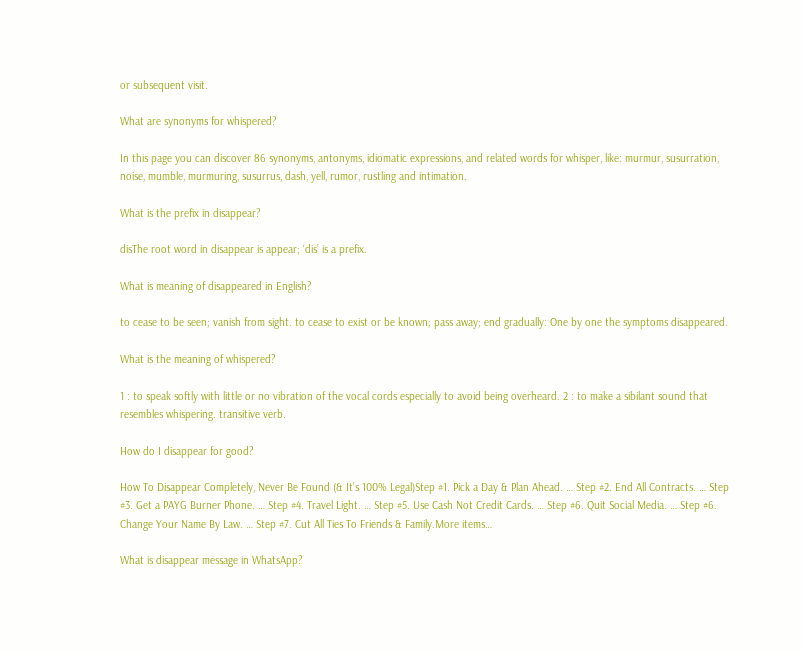or subsequent visit.

What are synonyms for whispered?

In this page you can discover 86 synonyms, antonyms, idiomatic expressions, and related words for whisper, like: murmur, susurration, noise, mumble, murmuring, susurrus, dash, yell, rumor, rustling and intimation.

What is the prefix in disappear?

disThe root word in disappear is appear; ‘dis’ is a prefix.

What is meaning of disappeared in English?

to cease to be seen; vanish from sight. to cease to exist or be known; pass away; end gradually: One by one the symptoms disappeared.

What is the meaning of whispered?

1 : to speak softly with little or no vibration of the vocal cords especially to avoid being overheard. 2 : to make a sibilant sound that resembles whispering. transitive verb.

How do I disappear for good?

How To Disappear Completely, Never Be Found (& It’s 100% Legal)Step #1. Pick a Day & Plan Ahead. … Step #2. End All Contracts. … Step #3. Get a PAYG Burner Phone. … Step #4. Travel Light. … Step #5. Use Cash Not Credit Cards. … Step #6. Quit Social Media. … Step #6. Change Your Name By Law. … Step #7. Cut All Ties To Friends & Family.More items…

What is disappear message in WhatsApp?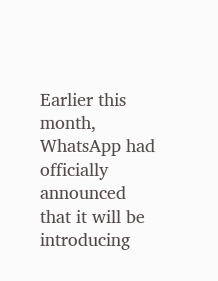Earlier this month, WhatsApp had officially announced that it will be introducing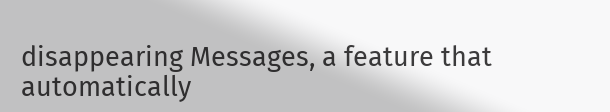disappearing Messages, a feature that automatically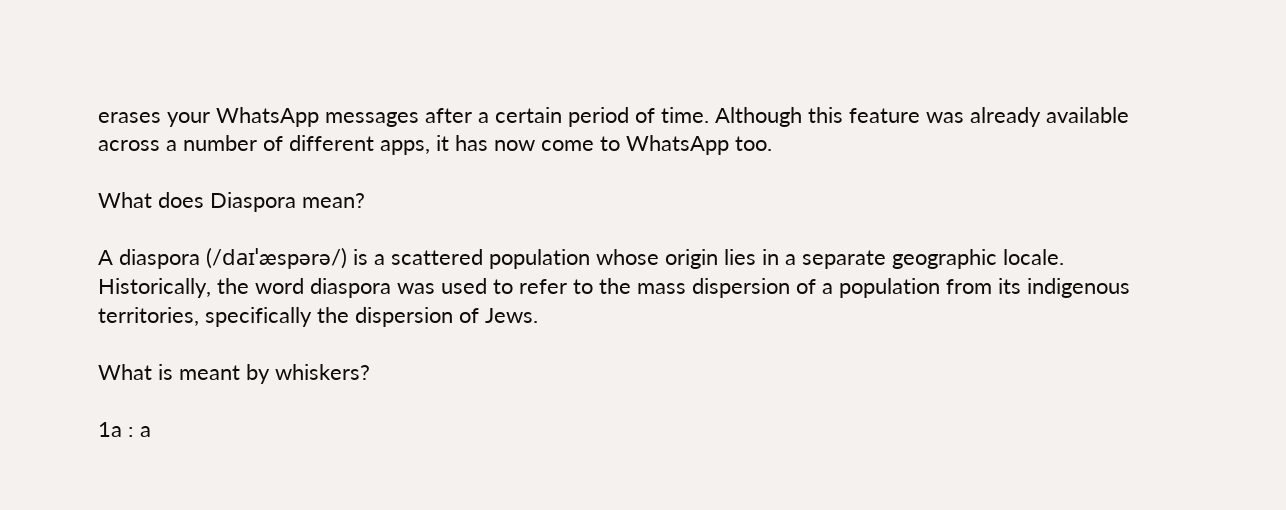erases your WhatsApp messages after a certain period of time. Although this feature was already available across a number of different apps, it has now come to WhatsApp too.

What does Diaspora mean?

A diaspora (/daɪˈæspərə/) is a scattered population whose origin lies in a separate geographic locale. Historically, the word diaspora was used to refer to the mass dispersion of a population from its indigenous territories, specifically the dispersion of Jews.

What is meant by whiskers?

1a : a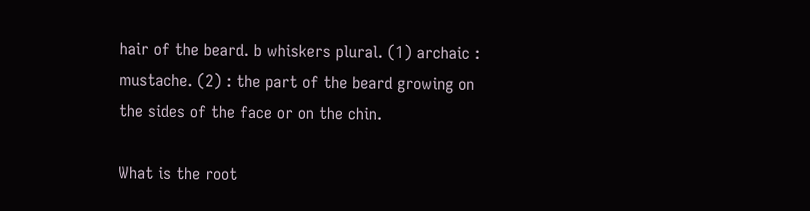hair of the beard. b whiskers plural. (1) archaic : mustache. (2) : the part of the beard growing on the sides of the face or on the chin.

What is the root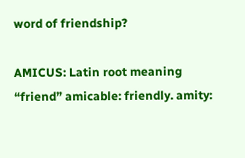word of friendship?

AMICUS: Latin root meaning “friend” amicable: friendly. amity: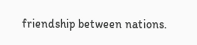friendship between nations.